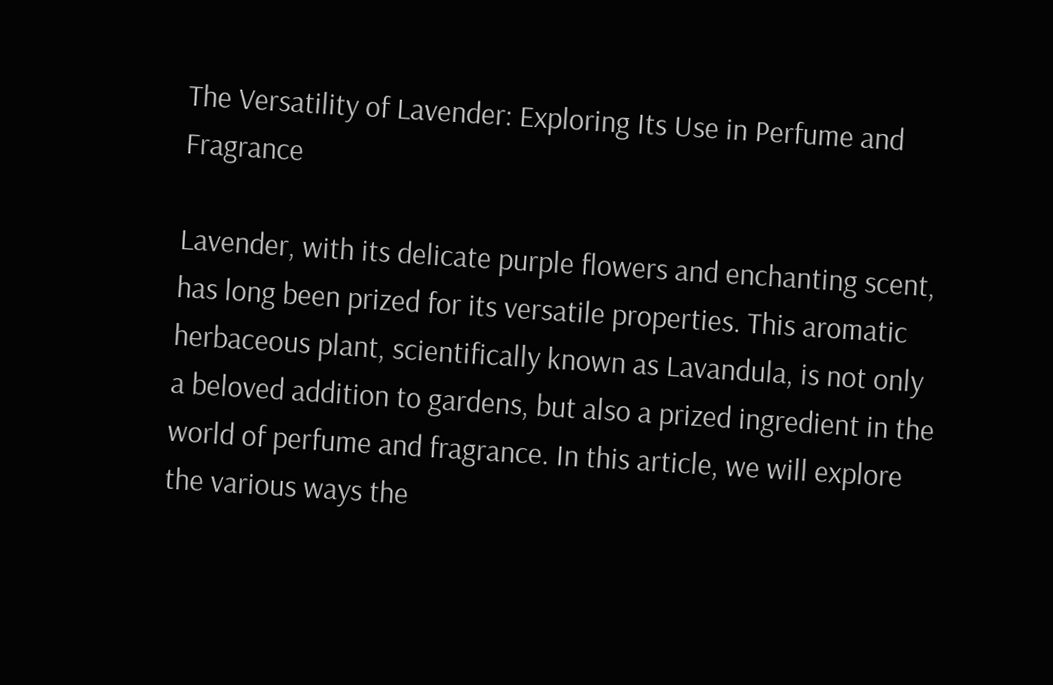The Versatility of Lavender: Exploring Its Use in Perfume and Fragrance

Lavender, with its delicate purple flowers and enchanting scent, has long been prized for its versatile properties. This aromatic herbaceous plant, scientifically known as Lavandula, is not only a beloved addition to gardens, but also a prized ingredient in the world of perfume and fragrance. In this article, we will explore the various ways the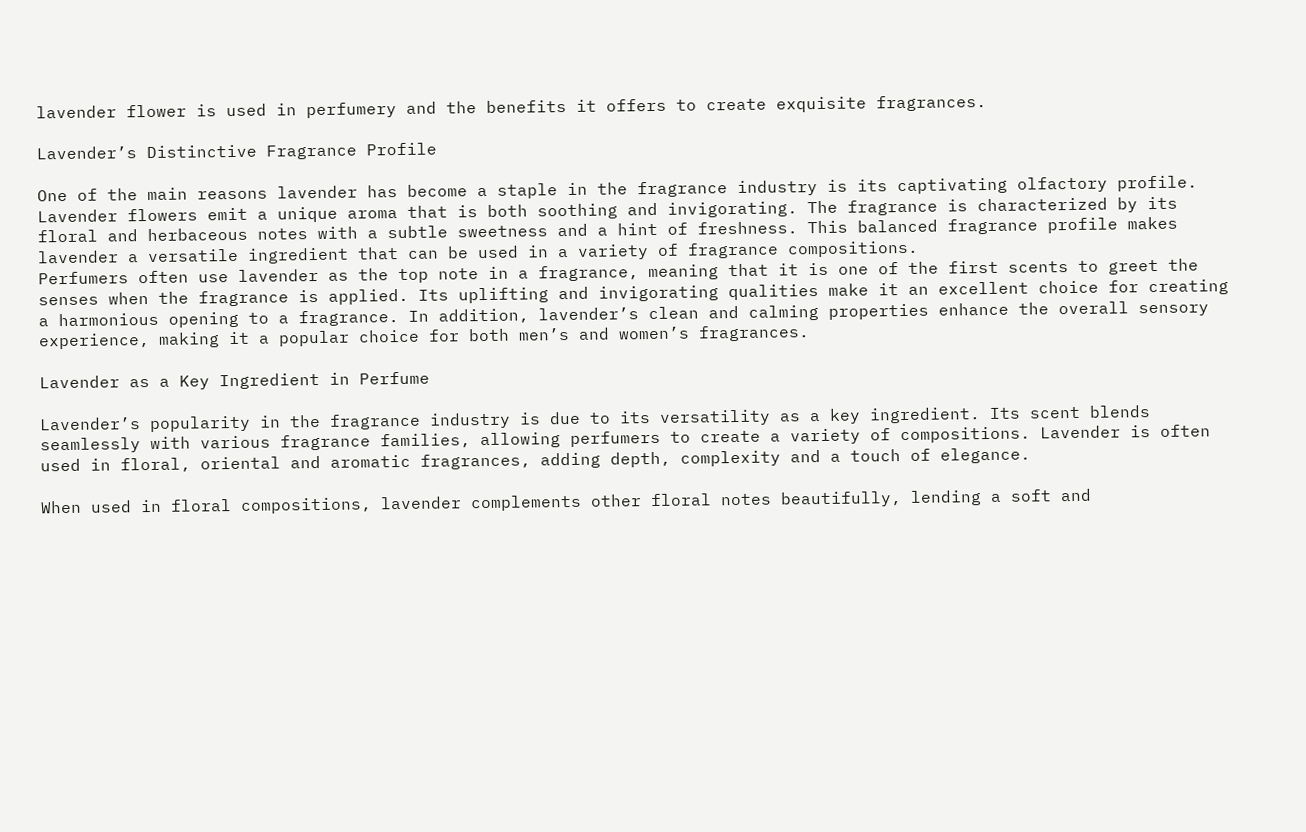lavender flower is used in perfumery and the benefits it offers to create exquisite fragrances.

Lavender’s Distinctive Fragrance Profile

One of the main reasons lavender has become a staple in the fragrance industry is its captivating olfactory profile. Lavender flowers emit a unique aroma that is both soothing and invigorating. The fragrance is characterized by its floral and herbaceous notes with a subtle sweetness and a hint of freshness. This balanced fragrance profile makes lavender a versatile ingredient that can be used in a variety of fragrance compositions.
Perfumers often use lavender as the top note in a fragrance, meaning that it is one of the first scents to greet the senses when the fragrance is applied. Its uplifting and invigorating qualities make it an excellent choice for creating a harmonious opening to a fragrance. In addition, lavender’s clean and calming properties enhance the overall sensory experience, making it a popular choice for both men’s and women’s fragrances.

Lavender as a Key Ingredient in Perfume

Lavender’s popularity in the fragrance industry is due to its versatility as a key ingredient. Its scent blends seamlessly with various fragrance families, allowing perfumers to create a variety of compositions. Lavender is often used in floral, oriental and aromatic fragrances, adding depth, complexity and a touch of elegance.

When used in floral compositions, lavender complements other floral notes beautifully, lending a soft and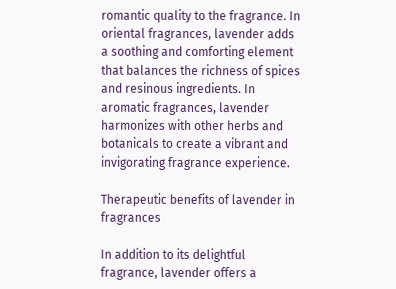romantic quality to the fragrance. In oriental fragrances, lavender adds a soothing and comforting element that balances the richness of spices and resinous ingredients. In aromatic fragrances, lavender harmonizes with other herbs and botanicals to create a vibrant and invigorating fragrance experience.

Therapeutic benefits of lavender in fragrances

In addition to its delightful fragrance, lavender offers a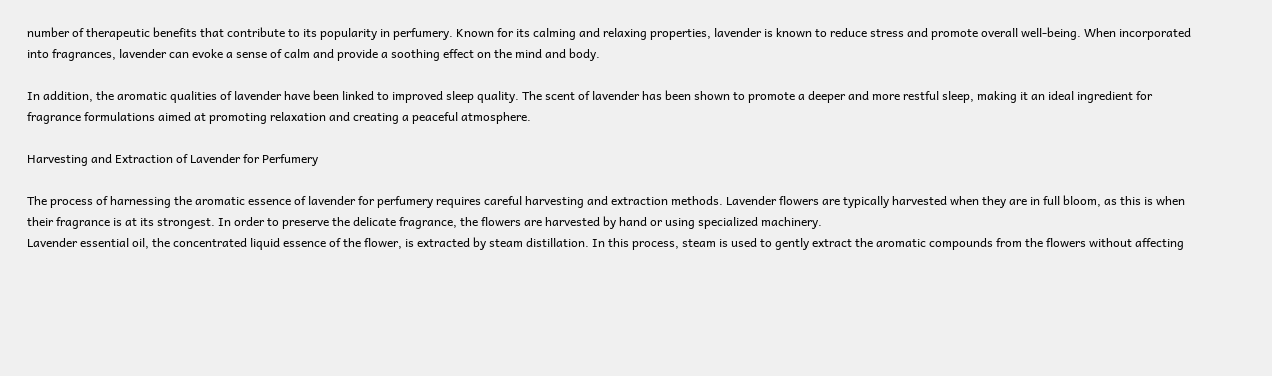number of therapeutic benefits that contribute to its popularity in perfumery. Known for its calming and relaxing properties, lavender is known to reduce stress and promote overall well-being. When incorporated into fragrances, lavender can evoke a sense of calm and provide a soothing effect on the mind and body.

In addition, the aromatic qualities of lavender have been linked to improved sleep quality. The scent of lavender has been shown to promote a deeper and more restful sleep, making it an ideal ingredient for fragrance formulations aimed at promoting relaxation and creating a peaceful atmosphere.

Harvesting and Extraction of Lavender for Perfumery

The process of harnessing the aromatic essence of lavender for perfumery requires careful harvesting and extraction methods. Lavender flowers are typically harvested when they are in full bloom, as this is when their fragrance is at its strongest. In order to preserve the delicate fragrance, the flowers are harvested by hand or using specialized machinery.
Lavender essential oil, the concentrated liquid essence of the flower, is extracted by steam distillation. In this process, steam is used to gently extract the aromatic compounds from the flowers without affecting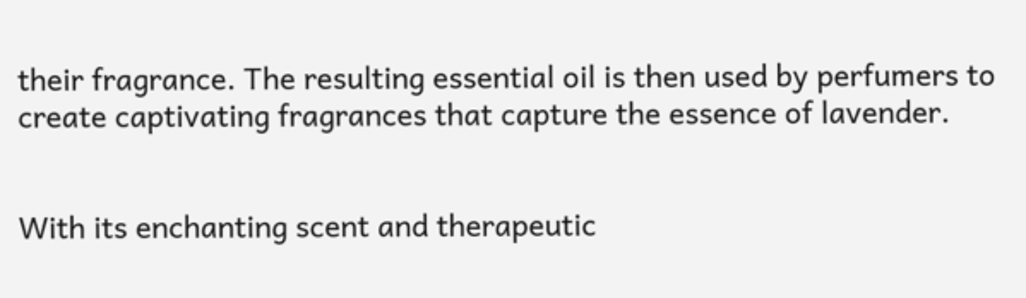their fragrance. The resulting essential oil is then used by perfumers to create captivating fragrances that capture the essence of lavender.


With its enchanting scent and therapeutic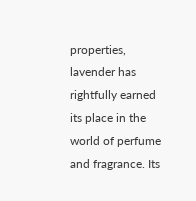properties, lavender has rightfully earned its place in the world of perfume and fragrance. Its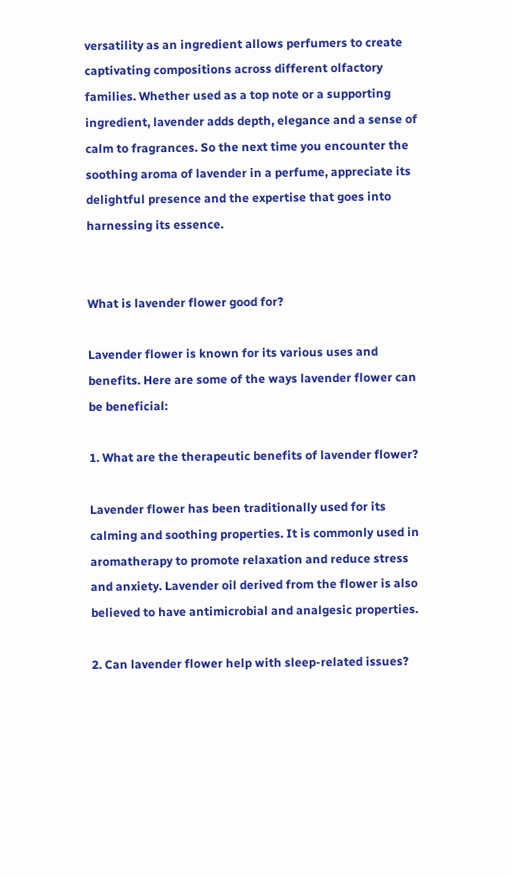versatility as an ingredient allows perfumers to create captivating compositions across different olfactory families. Whether used as a top note or a supporting ingredient, lavender adds depth, elegance and a sense of calm to fragrances. So the next time you encounter the soothing aroma of lavender in a perfume, appreciate its delightful presence and the expertise that goes into harnessing its essence.


What is lavender flower good for?

Lavender flower is known for its various uses and benefits. Here are some of the ways lavender flower can be beneficial:

1. What are the therapeutic benefits of lavender flower?

Lavender flower has been traditionally used for its calming and soothing properties. It is commonly used in aromatherapy to promote relaxation and reduce stress and anxiety. Lavender oil derived from the flower is also believed to have antimicrobial and analgesic properties.

2. Can lavender flower help with sleep-related issues?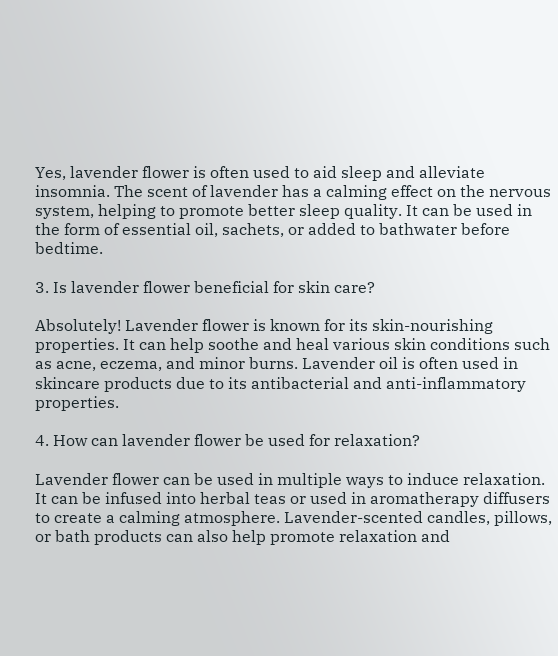Yes, lavender flower is often used to aid sleep and alleviate insomnia. The scent of lavender has a calming effect on the nervous system, helping to promote better sleep quality. It can be used in the form of essential oil, sachets, or added to bathwater before bedtime.

3. Is lavender flower beneficial for skin care?

Absolutely! Lavender flower is known for its skin-nourishing properties. It can help soothe and heal various skin conditions such as acne, eczema, and minor burns. Lavender oil is often used in skincare products due to its antibacterial and anti-inflammatory properties.

4. How can lavender flower be used for relaxation?

Lavender flower can be used in multiple ways to induce relaxation. It can be infused into herbal teas or used in aromatherapy diffusers to create a calming atmosphere. Lavender-scented candles, pillows, or bath products can also help promote relaxation and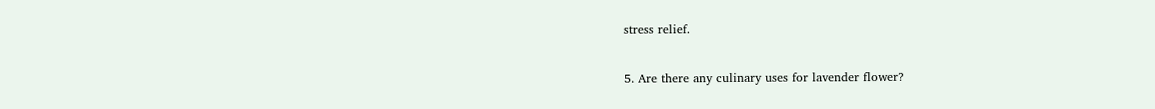stress relief.

5. Are there any culinary uses for lavender flower?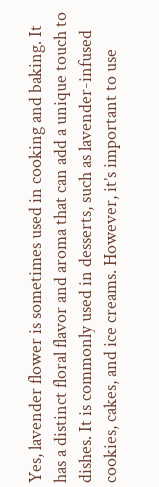Yes, lavender flower is sometimes used in cooking and baking. It has a distinct floral flavor and aroma that can add a unique touch to dishes. It is commonly used in desserts, such as lavender-infused cookies, cakes, and ice creams. However, it’s important to use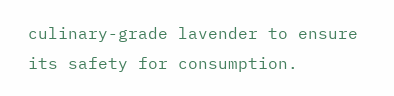culinary-grade lavender to ensure its safety for consumption.